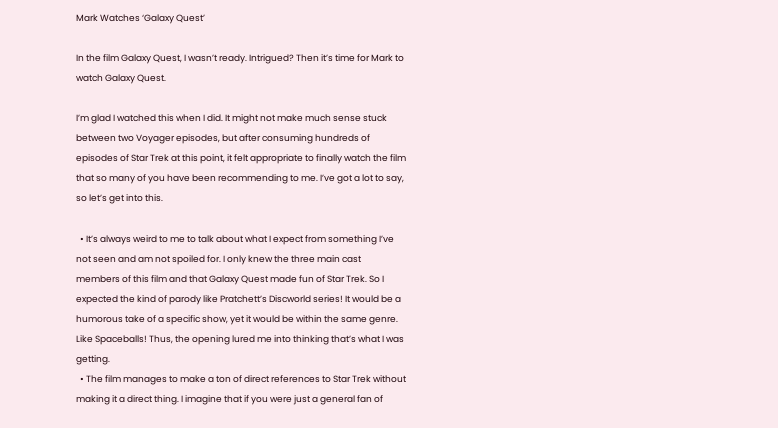Mark Watches ‘Galaxy Quest’

In the film Galaxy Quest, I wasn’t ready. Intrigued? Then it’s time for Mark to watch Galaxy Quest.

I’m glad I watched this when I did. It might not make much sense stuck between two Voyager episodes, but after consuming hundreds of episodes of Star Trek at this point, it felt appropriate to finally watch the film that so many of you have been recommending to me. I’ve got a lot to say, so let’s get into this.

  • It’s always weird to me to talk about what I expect from something I’ve not seen and am not spoiled for. I only knew the three main cast members of this film and that Galaxy Quest made fun of Star Trek. So I expected the kind of parody like Pratchett’s Discworld series! It would be a humorous take of a specific show, yet it would be within the same genre. Like Spaceballs! Thus, the opening lured me into thinking that’s what I was getting.
  • The film manages to make a ton of direct references to Star Trek without making it a direct thing. I imagine that if you were just a general fan of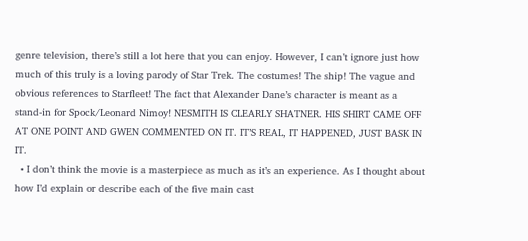genre television, there’s still a lot here that you can enjoy. However, I can’t ignore just how much of this truly is a loving parody of Star Trek. The costumes! The ship! The vague and obvious references to Starfleet! The fact that Alexander Dane’s character is meant as a stand-in for Spock/Leonard Nimoy! NESMITH IS CLEARLY SHATNER. HIS SHIRT CAME OFF AT ONE POINT AND GWEN COMMENTED ON IT. IT’S REAL, IT HAPPENED, JUST BASK IN IT.
  • I don’t think the movie is a masterpiece as much as it’s an experience. As I thought about how I’d explain or describe each of the five main cast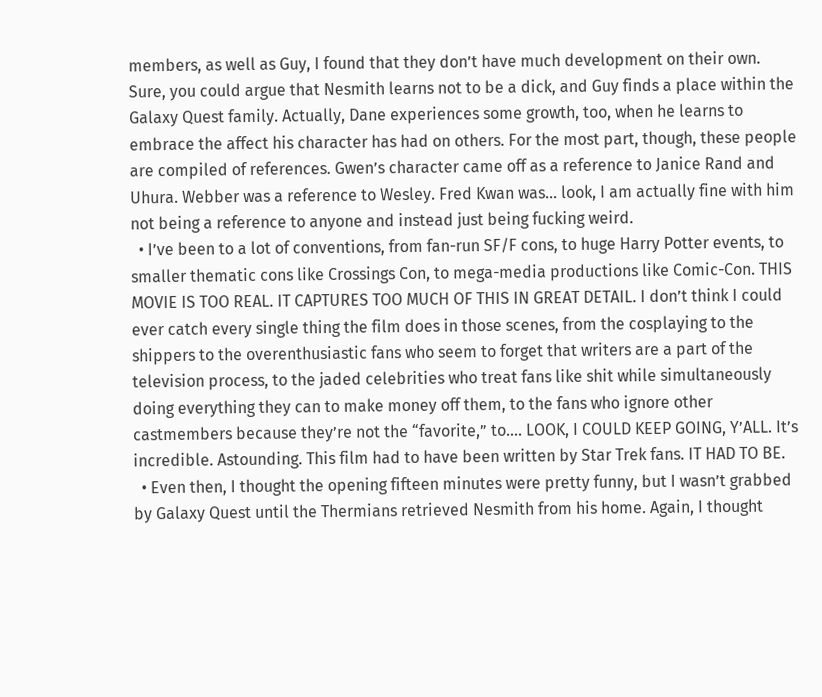members, as well as Guy, I found that they don’t have much development on their own. Sure, you could argue that Nesmith learns not to be a dick, and Guy finds a place within the Galaxy Quest family. Actually, Dane experiences some growth, too, when he learns to embrace the affect his character has had on others. For the most part, though, these people are compiled of references. Gwen’s character came off as a reference to Janice Rand and Uhura. Webber was a reference to Wesley. Fred Kwan was… look, I am actually fine with him not being a reference to anyone and instead just being fucking weird.
  • I’ve been to a lot of conventions, from fan-run SF/F cons, to huge Harry Potter events, to smaller thematic cons like Crossings Con, to mega-media productions like Comic-Con. THIS MOVIE IS TOO REAL. IT CAPTURES TOO MUCH OF THIS IN GREAT DETAIL. I don’t think I could ever catch every single thing the film does in those scenes, from the cosplaying to the shippers to the overenthusiastic fans who seem to forget that writers are a part of the television process, to the jaded celebrities who treat fans like shit while simultaneously doing everything they can to make money off them, to the fans who ignore other castmembers because they’re not the “favorite,” to…. LOOK, I COULD KEEP GOING, Y’ALL. It’s incredible. Astounding. This film had to have been written by Star Trek fans. IT HAD TO BE.
  • Even then, I thought the opening fifteen minutes were pretty funny, but I wasn’t grabbed by Galaxy Quest until the Thermians retrieved Nesmith from his home. Again, I thought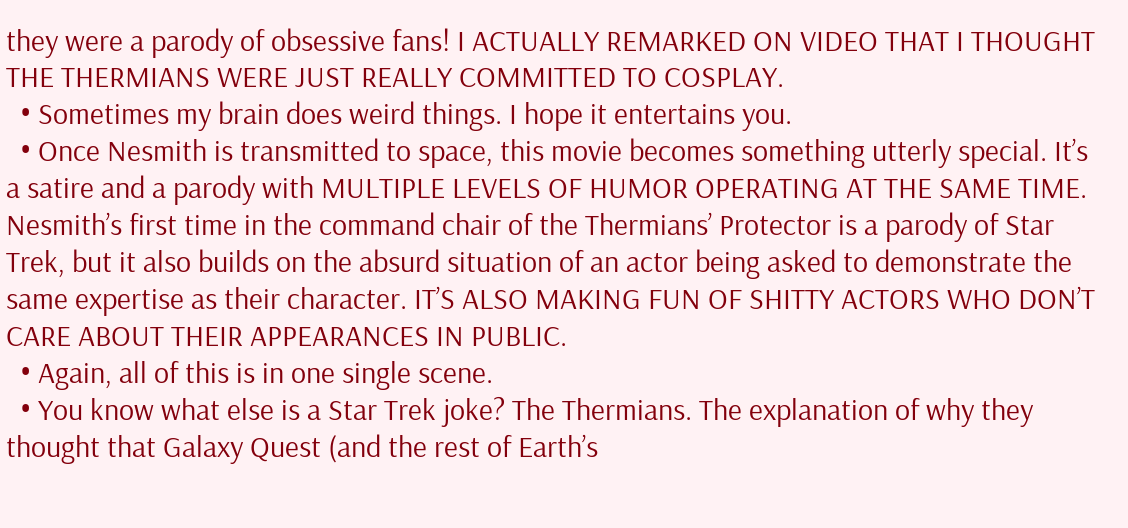they were a parody of obsessive fans! I ACTUALLY REMARKED ON VIDEO THAT I THOUGHT THE THERMIANS WERE JUST REALLY COMMITTED TO COSPLAY.
  • Sometimes my brain does weird things. I hope it entertains you.
  • Once Nesmith is transmitted to space, this movie becomes something utterly special. It’s a satire and a parody with MULTIPLE LEVELS OF HUMOR OPERATING AT THE SAME TIME. Nesmith’s first time in the command chair of the Thermians’ Protector is a parody of Star Trek, but it also builds on the absurd situation of an actor being asked to demonstrate the same expertise as their character. IT’S ALSO MAKING FUN OF SHITTY ACTORS WHO DON’T CARE ABOUT THEIR APPEARANCES IN PUBLIC.
  • Again, all of this is in one single scene.
  • You know what else is a Star Trek joke? The Thermians. The explanation of why they thought that Galaxy Quest (and the rest of Earth’s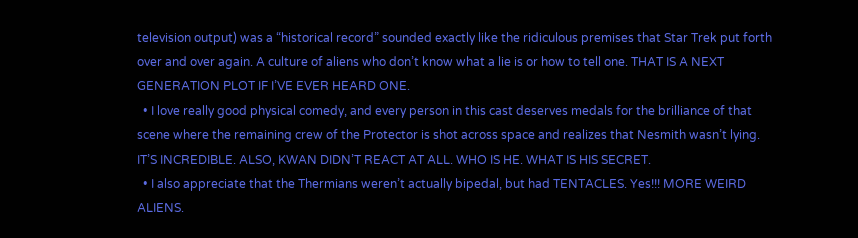television output) was a “historical record” sounded exactly like the ridiculous premises that Star Trek put forth over and over again. A culture of aliens who don’t know what a lie is or how to tell one. THAT IS A NEXT GENERATION PLOT IF I’VE EVER HEARD ONE.
  • I love really good physical comedy, and every person in this cast deserves medals for the brilliance of that scene where the remaining crew of the Protector is shot across space and realizes that Nesmith wasn’t lying. IT’S INCREDIBLE. ALSO, KWAN DIDN’T REACT AT ALL. WHO IS HE. WHAT IS HIS SECRET.
  • I also appreciate that the Thermians weren’t actually bipedal, but had TENTACLES. Yes!!! MORE WEIRD ALIENS.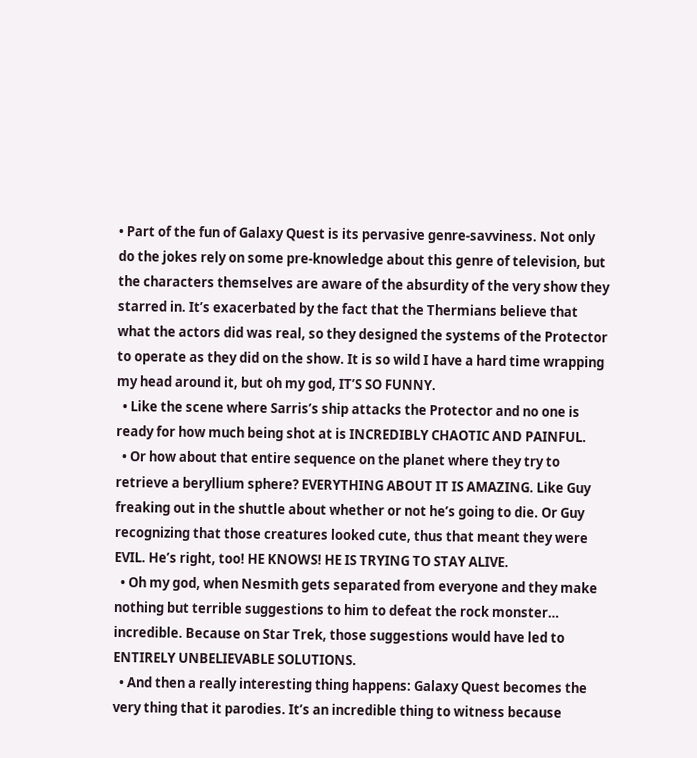• Part of the fun of Galaxy Quest is its pervasive genre-savviness. Not only do the jokes rely on some pre-knowledge about this genre of television, but the characters themselves are aware of the absurdity of the very show they starred in. It’s exacerbated by the fact that the Thermians believe that what the actors did was real, so they designed the systems of the Protector to operate as they did on the show. It is so wild I have a hard time wrapping my head around it, but oh my god, IT’S SO FUNNY.
  • Like the scene where Sarris’s ship attacks the Protector and no one is ready for how much being shot at is INCREDIBLY CHAOTIC AND PAINFUL.
  • Or how about that entire sequence on the planet where they try to retrieve a beryllium sphere? EVERYTHING ABOUT IT IS AMAZING. Like Guy freaking out in the shuttle about whether or not he’s going to die. Or Guy recognizing that those creatures looked cute, thus that meant they were EVIL. He’s right, too! HE KNOWS! HE IS TRYING TO STAY ALIVE.
  • Oh my god, when Nesmith gets separated from everyone and they make nothing but terrible suggestions to him to defeat the rock monster… incredible. Because on Star Trek, those suggestions would have led to ENTIRELY UNBELIEVABLE SOLUTIONS.
  • And then a really interesting thing happens: Galaxy Quest becomes the very thing that it parodies. It’s an incredible thing to witness because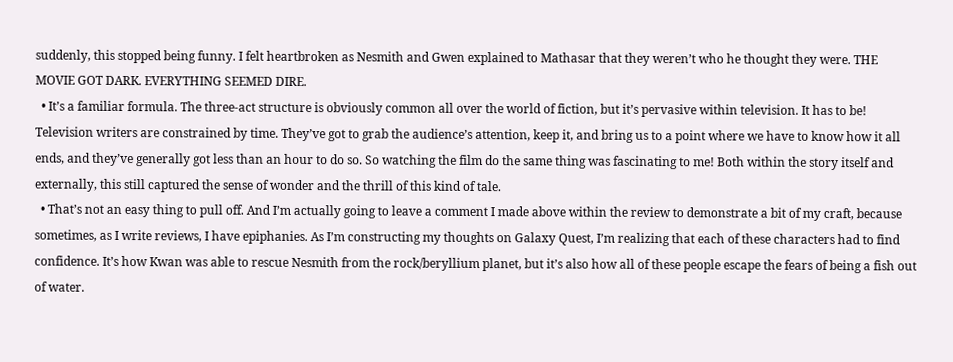suddenly, this stopped being funny. I felt heartbroken as Nesmith and Gwen explained to Mathasar that they weren’t who he thought they were. THE MOVIE GOT DARK. EVERYTHING SEEMED DIRE.
  • It’s a familiar formula. The three-act structure is obviously common all over the world of fiction, but it’s pervasive within television. It has to be! Television writers are constrained by time. They’ve got to grab the audience’s attention, keep it, and bring us to a point where we have to know how it all ends, and they’ve generally got less than an hour to do so. So watching the film do the same thing was fascinating to me! Both within the story itself and externally, this still captured the sense of wonder and the thrill of this kind of tale.
  • That’s not an easy thing to pull off. And I’m actually going to leave a comment I made above within the review to demonstrate a bit of my craft, because sometimes, as I write reviews, I have epiphanies. As I’m constructing my thoughts on Galaxy Quest, I’m realizing that each of these characters had to find confidence. It’s how Kwan was able to rescue Nesmith from the rock/beryllium planet, but it’s also how all of these people escape the fears of being a fish out of water.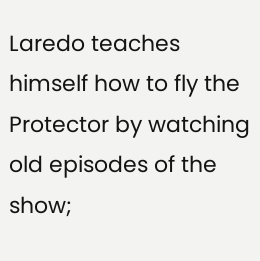Laredo teaches himself how to fly the Protector by watching old episodes of the show;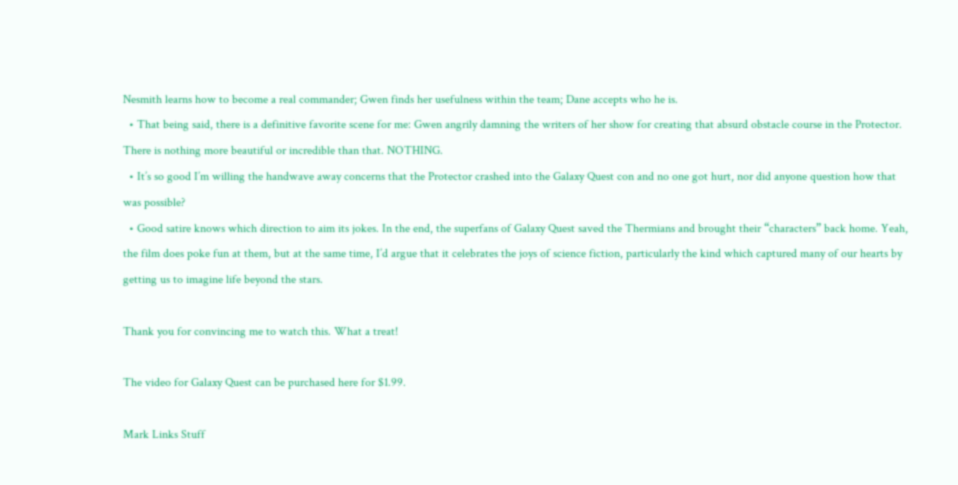Nesmith learns how to become a real commander; Gwen finds her usefulness within the team; Dane accepts who he is.
  • That being said, there is a definitive favorite scene for me: Gwen angrily damning the writers of her show for creating that absurd obstacle course in the Protector. There is nothing more beautiful or incredible than that. NOTHING.
  • It’s so good I’m willing the handwave away concerns that the Protector crashed into the Galaxy Quest con and no one got hurt, nor did anyone question how that was possible?
  • Good satire knows which direction to aim its jokes. In the end, the superfans of Galaxy Quest saved the Thermians and brought their “characters” back home. Yeah, the film does poke fun at them, but at the same time, I’d argue that it celebrates the joys of science fiction, particularly the kind which captured many of our hearts by getting us to imagine life beyond the stars.

Thank you for convincing me to watch this. What a treat!

The video for Galaxy Quest can be purchased here for $1.99.

Mark Links Stuff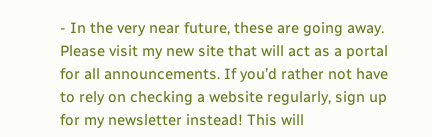- In the very near future, these are going away. Please visit my new site that will act as a portal for all announcements. If you’d rather not have to rely on checking a website regularly, sign up for my newsletter instead! This will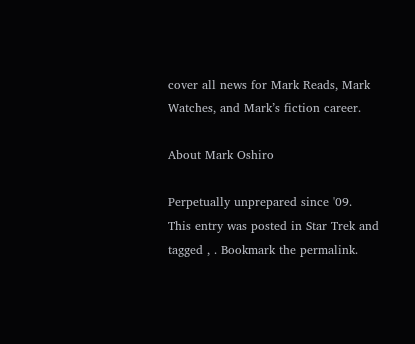cover all news for Mark Reads, Mark Watches, and Mark’s fiction career.

About Mark Oshiro

Perpetually unprepared since '09.
This entry was posted in Star Trek and tagged , . Bookmark the permalink.